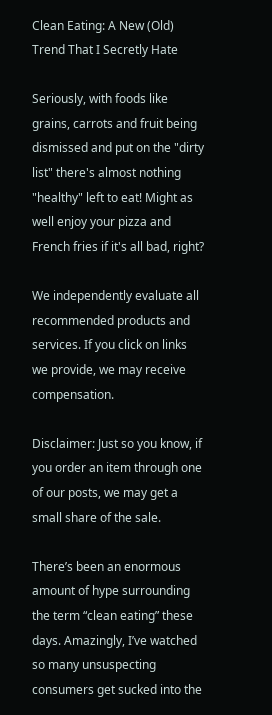Clean Eating: A New (Old) Trend That I Secretly Hate

Seriously, with foods like grains, carrots and fruit being dismissed and put on the "dirty list" there's almost nothing "healthy" left to eat! Might as well enjoy your pizza and French fries if it's all bad, right?

We independently evaluate all recommended products and services. If you click on links we provide, we may receive compensation.

Disclaimer: Just so you know, if you order an item through one of our posts, we may get a small share of the sale.

There’s been an enormous amount of hype surrounding the term “clean eating” these days. Amazingly, I’ve watched so many unsuspecting consumers get sucked into the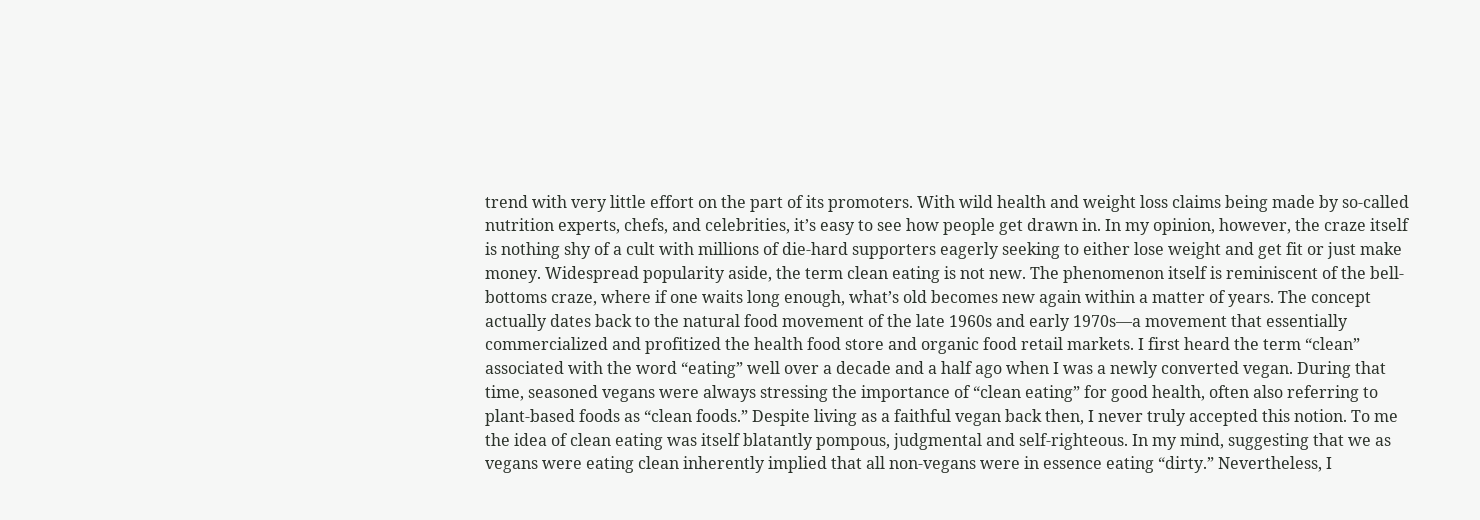trend with very little effort on the part of its promoters. With wild health and weight loss claims being made by so-called nutrition experts, chefs, and celebrities, it’s easy to see how people get drawn in. In my opinion, however, the craze itself is nothing shy of a cult with millions of die-hard supporters eagerly seeking to either lose weight and get fit or just make money. Widespread popularity aside, the term clean eating is not new. The phenomenon itself is reminiscent of the bell-bottoms craze, where if one waits long enough, what’s old becomes new again within a matter of years. The concept actually dates back to the natural food movement of the late 1960s and early 1970s—a movement that essentially commercialized and profitized the health food store and organic food retail markets. I first heard the term “clean” associated with the word “eating” well over a decade and a half ago when I was a newly converted vegan. During that time, seasoned vegans were always stressing the importance of “clean eating” for good health, often also referring to plant-based foods as “clean foods.” Despite living as a faithful vegan back then, I never truly accepted this notion. To me the idea of clean eating was itself blatantly pompous, judgmental and self-righteous. In my mind, suggesting that we as vegans were eating clean inherently implied that all non-vegans were in essence eating “dirty.” Nevertheless, I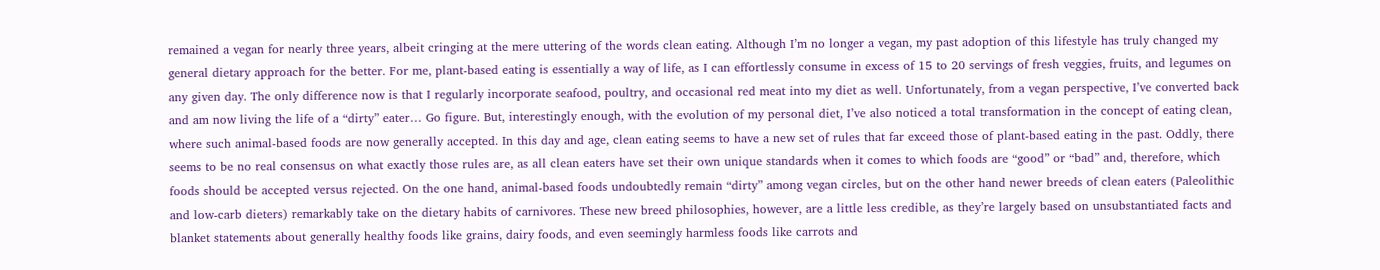remained a vegan for nearly three years, albeit cringing at the mere uttering of the words clean eating. Although I’m no longer a vegan, my past adoption of this lifestyle has truly changed my general dietary approach for the better. For me, plant-based eating is essentially a way of life, as I can effortlessly consume in excess of 15 to 20 servings of fresh veggies, fruits, and legumes on any given day. The only difference now is that I regularly incorporate seafood, poultry, and occasional red meat into my diet as well. Unfortunately, from a vegan perspective, I’ve converted back and am now living the life of a “dirty” eater… Go figure. But, interestingly enough, with the evolution of my personal diet, I’ve also noticed a total transformation in the concept of eating clean, where such animal-based foods are now generally accepted. In this day and age, clean eating seems to have a new set of rules that far exceed those of plant-based eating in the past. Oddly, there seems to be no real consensus on what exactly those rules are, as all clean eaters have set their own unique standards when it comes to which foods are “good” or “bad” and, therefore, which foods should be accepted versus rejected. On the one hand, animal-based foods undoubtedly remain “dirty” among vegan circles, but on the other hand newer breeds of clean eaters (Paleolithic and low-carb dieters) remarkably take on the dietary habits of carnivores. These new breed philosophies, however, are a little less credible, as they’re largely based on unsubstantiated facts and blanket statements about generally healthy foods like grains, dairy foods, and even seemingly harmless foods like carrots and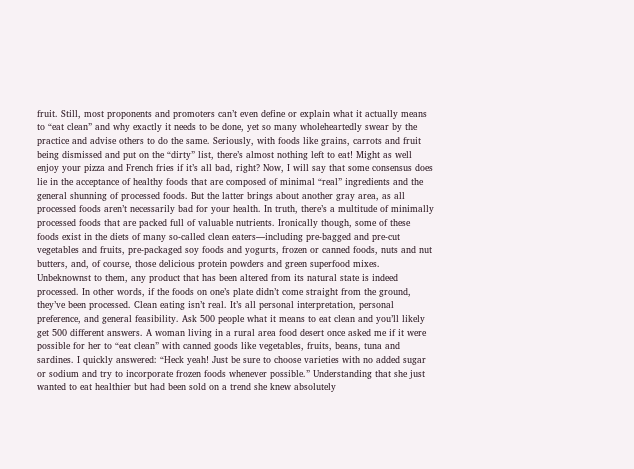fruit. Still, most proponents and promoters can’t even define or explain what it actually means to “eat clean” and why exactly it needs to be done, yet so many wholeheartedly swear by the practice and advise others to do the same. Seriously, with foods like grains, carrots and fruit being dismissed and put on the “dirty” list, there’s almost nothing left to eat! Might as well enjoy your pizza and French fries if it’s all bad, right? Now, I will say that some consensus does lie in the acceptance of healthy foods that are composed of minimal “real” ingredients and the general shunning of processed foods. But the latter brings about another gray area, as all processed foods aren’t necessarily bad for your health. In truth, there’s a multitude of minimally processed foods that are packed full of valuable nutrients. Ironically though, some of these foods exist in the diets of many so-called clean eaters—including pre-bagged and pre-cut vegetables and fruits, pre-packaged soy foods and yogurts, frozen or canned foods, nuts and nut butters, and, of course, those delicious protein powders and green superfood mixes. Unbeknownst to them, any product that has been altered from its natural state is indeed processed. In other words, if the foods on one’s plate didn’t come straight from the ground, they’ve been processed. Clean eating isn’t real. It’s all personal interpretation, personal preference, and general feasibility. Ask 500 people what it means to eat clean and you’ll likely get 500 different answers. A woman living in a rural area food desert once asked me if it were possible for her to “eat clean” with canned goods like vegetables, fruits, beans, tuna and sardines. I quickly answered: “Heck yeah! Just be sure to choose varieties with no added sugar or sodium and try to incorporate frozen foods whenever possible.” Understanding that she just wanted to eat healthier but had been sold on a trend she knew absolutely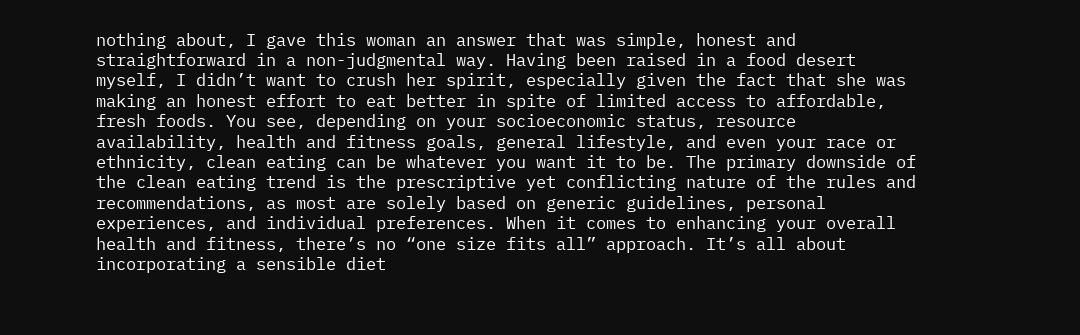nothing about, I gave this woman an answer that was simple, honest and straightforward in a non-judgmental way. Having been raised in a food desert myself, I didn’t want to crush her spirit, especially given the fact that she was making an honest effort to eat better in spite of limited access to affordable, fresh foods. You see, depending on your socioeconomic status, resource availability, health and fitness goals, general lifestyle, and even your race or ethnicity, clean eating can be whatever you want it to be. The primary downside of the clean eating trend is the prescriptive yet conflicting nature of the rules and recommendations, as most are solely based on generic guidelines, personal experiences, and individual preferences. When it comes to enhancing your overall health and fitness, there’s no “one size fits all” approach. It’s all about incorporating a sensible diet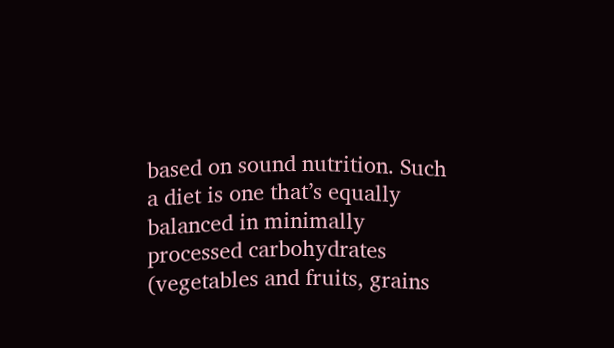based on sound nutrition. Such a diet is one that’s equally balanced in minimally processed carbohydrates (vegetables and fruits, grains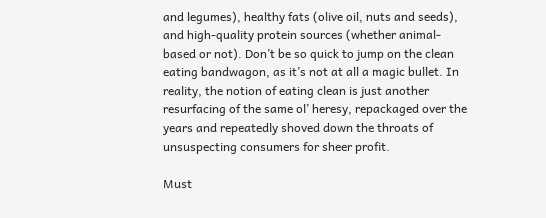and legumes), healthy fats (olive oil, nuts and seeds), and high-quality protein sources (whether animal-based or not). Don’t be so quick to jump on the clean eating bandwagon, as it’s not at all a magic bullet. In reality, the notion of eating clean is just another resurfacing of the same ol’ heresy, repackaged over the years and repeatedly shoved down the throats of unsuspecting consumers for sheer profit.

Must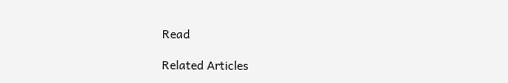Read

Related Articles